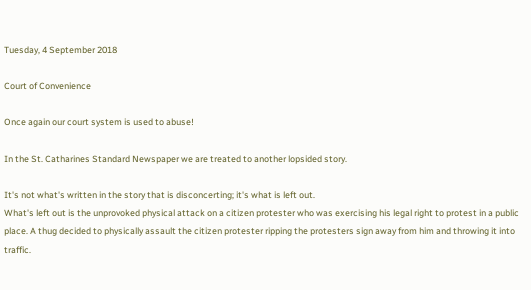Tuesday, 4 September 2018

Court of Convenience

Once again our court system is used to abuse!

In the St. Catharines Standard Newspaper we are treated to another lopsided story.

It's not what's written in the story that is disconcerting; it's what is left out.
What's left out is the unprovoked physical attack on a citizen protester who was exercising his legal right to protest in a public place. A thug decided to physically assault the citizen protester ripping the protesters sign away from him and throwing it into traffic.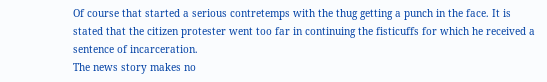Of course that started a serious contretemps with the thug getting a punch in the face. It is stated that the citizen protester went too far in continuing the fisticuffs for which he received a sentence of incarceration.
The news story makes no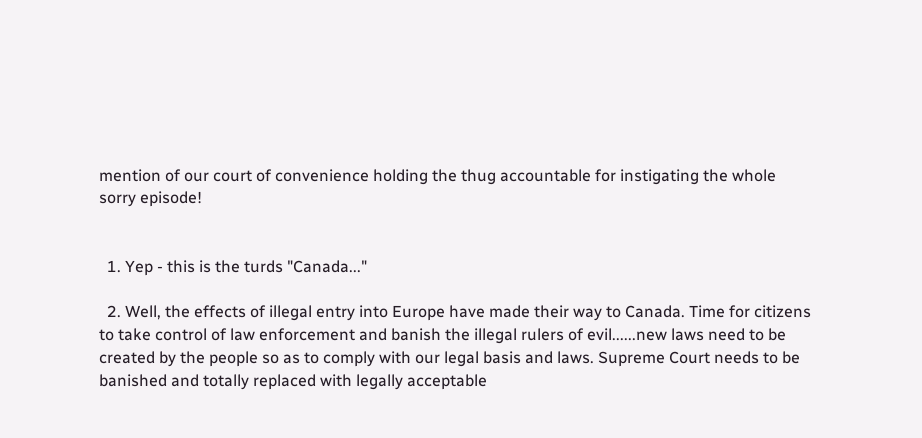mention of our court of convenience holding the thug accountable for instigating the whole sorry episode!


  1. Yep - this is the turds "Canada..."

  2. Well, the effects of illegal entry into Europe have made their way to Canada. Time for citizens to take control of law enforcement and banish the illegal rulers of evil......new laws need to be created by the people so as to comply with our legal basis and laws. Supreme Court needs to be banished and totally replaced with legally acceptable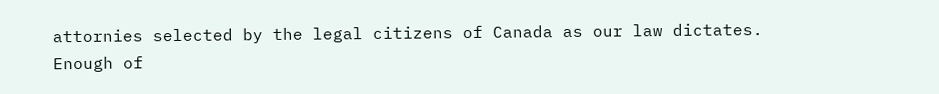attornies selected by the legal citizens of Canada as our law dictates. Enough of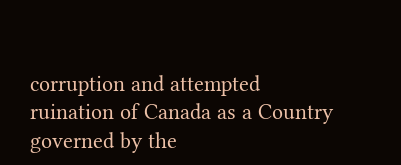corruption and attempted ruination of Canada as a Country governed by the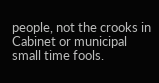people, not the crooks in Cabinet or municipal small time fools.